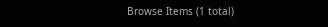Browse Items (1 total)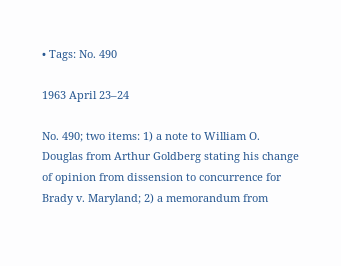• Tags: No. 490

1963 April 23–24

No. 490; two items: 1) a note to William O. Douglas from Arthur Goldberg stating his change of opinion from dissension to concurrence for Brady v. Maryland; 2) a memorandum from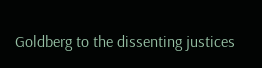Goldberg to the dissenting justices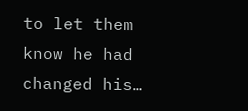to let them know he had changed his…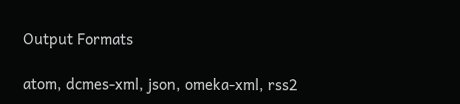Output Formats

atom, dcmes-xml, json, omeka-xml, rss2